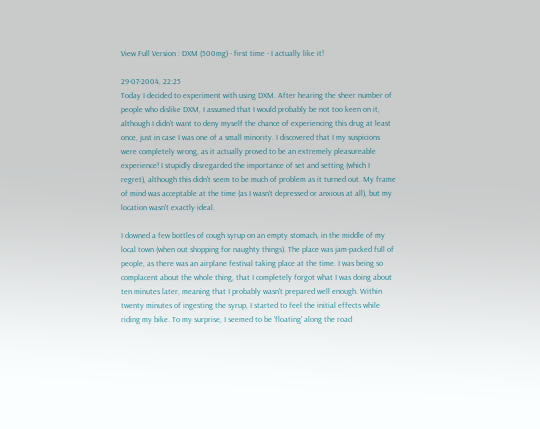View Full Version : DXM (500mg) - first time - I actually like it!

29-07-2004, 22:25
Today I decided to experiment with using DXM. After hearing the sheer number of people who dislike DXM, I assumed that I would probably be not too keen on it, although I didn't want to deny myself the chance of experiencing this drug at least once, just in case I was one of a small minority. I discovered that I my suspicions were completely wrong, as it actually proved to be an extremely pleasureable experience! I stupidly disregarded the importance of set and setting (which I regret), although this didn't seem to be much of problem as it turned out. My frame of mind was acceptable at the time (as I wasn't depressed or anxious at all), but my location wasn't exactly ideal.

I downed a few bottles of cough syrup on an empty stomach, in the middle of my local town (when out shopping for naughty things). The place was jam-packed full of people, as there was an airplane festival taking place at the time. I was being so complacent about the whole thing, that I completely forgot what I was doing about ten minutes later, meaning that I probably wasn't prepared well enough. Within twenty minutes of ingesting the syrup, I started to feel the initial effects while riding my bike. To my surprise, I seemed to be 'floating' along the road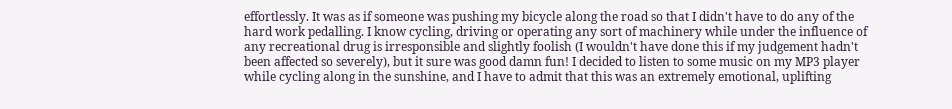effortlessly. It was as if someone was pushing my bicycle along the road so that I didn't have to do any of the hard work pedalling. I know cycling, driving or operating any sort of machinery while under the influence of any recreational drug is irresponsible and slightly foolish (I wouldn't have done this if my judgement hadn't been affected so severely), but it sure was good damn fun! I decided to listen to some music on my MP3 player while cycling along in the sunshine, and I have to admit that this was an extremely emotional, uplifting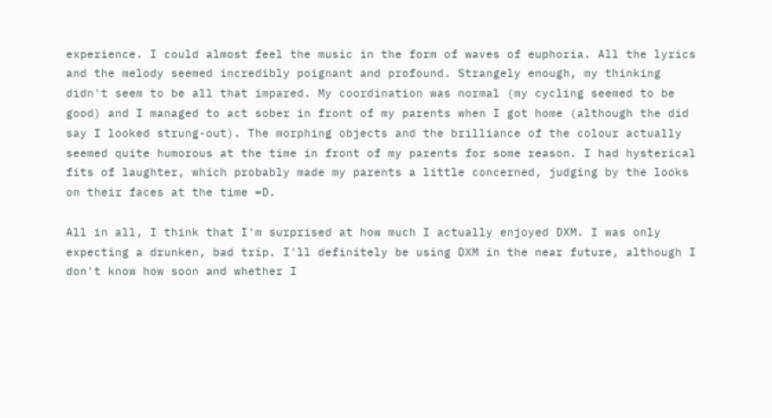experience. I could almost feel the music in the form of waves of euphoria. All the lyrics and the melody seemed incredibly poignant and profound. Strangely enough, my thinking didn't seem to be all that impared. My coordination was normal (my cycling seemed to be good) and I managed to act sober in front of my parents when I got home (although the did say I looked strung-out). The morphing objects and the brilliance of the colour actually seemed quite humorous at the time in front of my parents for some reason. I had hysterical fits of laughter, which probably made my parents a little concerned, judging by the looks on their faces at the time =D.

All in all, I think that I'm surprised at how much I actually enjoyed DXM. I was only expecting a drunken, bad trip. I'll definitely be using DXM in the near future, although I don't know how soon and whether I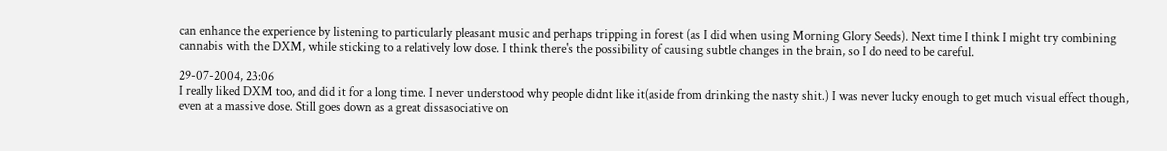can enhance the experience by listening to particularly pleasant music and perhaps tripping in forest (as I did when using Morning Glory Seeds). Next time I think I might try combining cannabis with the DXM, while sticking to a relatively low dose. I think there's the possibility of causing subtle changes in the brain, so I do need to be careful.

29-07-2004, 23:06
I really liked DXM too, and did it for a long time. I never understood why people didnt like it(aside from drinking the nasty shit.) I was never lucky enough to get much visual effect though, even at a massive dose. Still goes down as a great dissasociative on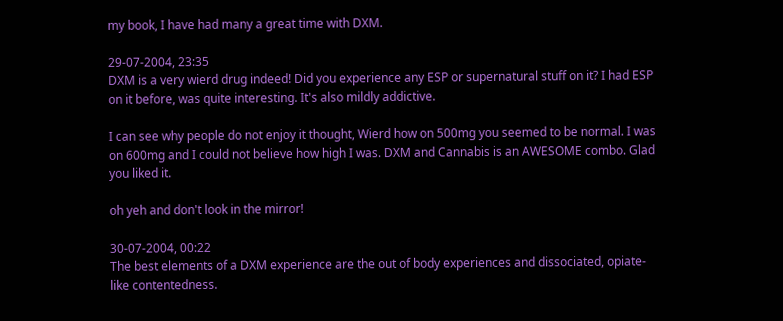my book, I have had many a great time with DXM.

29-07-2004, 23:35
DXM is a very wierd drug indeed! Did you experience any ESP or supernatural stuff on it? I had ESP on it before, was quite interesting. It's also mildly addictive.

I can see why people do not enjoy it thought, Wierd how on 500mg you seemed to be normal. I was on 600mg and I could not believe how high I was. DXM and Cannabis is an AWESOME combo. Glad you liked it.

oh yeh and don't look in the mirror!

30-07-2004, 00:22
The best elements of a DXM experience are the out of body experiences and dissociated, opiate-like contentedness.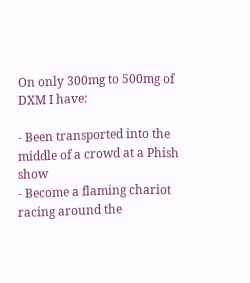On only 300mg to 500mg of DXM I have:

- Been transported into the middle of a crowd at a Phish show
- Become a flaming chariot racing around the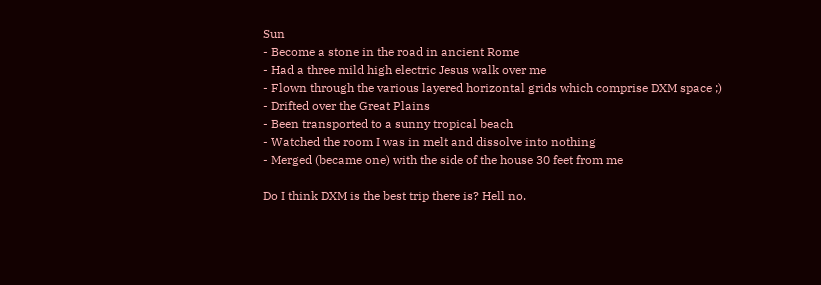Sun
- Become a stone in the road in ancient Rome
- Had a three mild high electric Jesus walk over me
- Flown through the various layered horizontal grids which comprise DXM space ;)
- Drifted over the Great Plains
- Been transported to a sunny tropical beach
- Watched the room I was in melt and dissolve into nothing
- Merged (became one) with the side of the house 30 feet from me

Do I think DXM is the best trip there is? Hell no.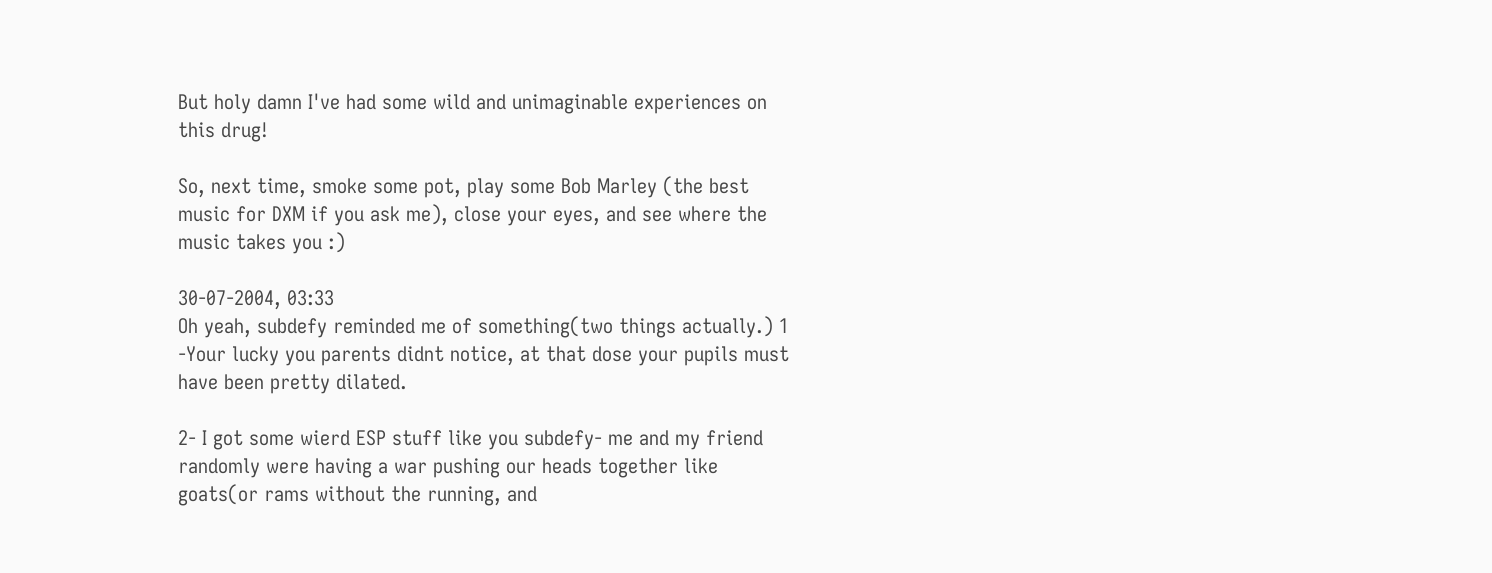But holy damn I've had some wild and unimaginable experiences on this drug!

So, next time, smoke some pot, play some Bob Marley (the best music for DXM if you ask me), close your eyes, and see where the music takes you :)

30-07-2004, 03:33
Oh yeah, subdefy reminded me of something(two things actually.) 1 -Your lucky you parents didnt notice, at that dose your pupils must have been pretty dilated.

2- I got some wierd ESP stuff like you subdefy- me and my friend randomly were having a war pushing our heads together like goats(or rams without the running, and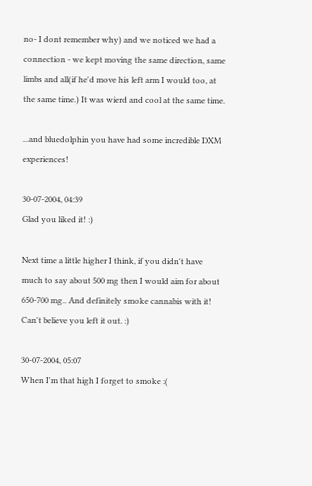no- I dont remember why) and we noticed we had a connection - we kept moving the same direction, same limbs and all(if he'd move his left arm I would too, at the same time.) It was wierd and cool at the same time.

...and bluedolphin you have had some incredible DXM experiences!

30-07-2004, 04:39
Glad you liked it! :)

Next time a little higher I think, if you didn't have much to say about 500 mg then I would aim for about 650-700 mg.. And definitely smoke cannabis with it! Can't believe you left it out. :)

30-07-2004, 05:07
When I'm that high I forget to smoke :(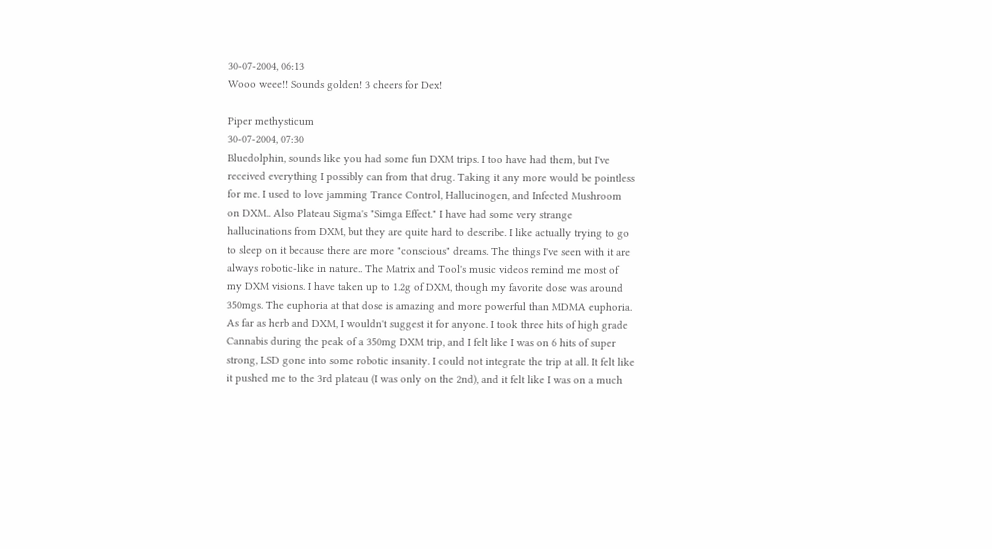30-07-2004, 06:13
Wooo weee!! Sounds golden! 3 cheers for Dex!

Piper methysticum
30-07-2004, 07:30
Bluedolphin, sounds like you had some fun DXM trips. I too have had them, but I've received everything I possibly can from that drug. Taking it any more would be pointless for me. I used to love jamming Trance Control, Hallucinogen, and Infected Mushroom on DXM.. Also Plateau Sigma's "Simga Effect." I have had some very strange hallucinations from DXM, but they are quite hard to describe. I like actually trying to go to sleep on it because there are more "conscious" dreams. The things I've seen with it are always robotic-like in nature.. The Matrix and Tool's music videos remind me most of my DXM visions. I have taken up to 1.2g of DXM, though my favorite dose was around 350mgs. The euphoria at that dose is amazing and more powerful than MDMA euphoria. As far as herb and DXM, I wouldn't suggest it for anyone. I took three hits of high grade Cannabis during the peak of a 350mg DXM trip, and I felt like I was on 6 hits of super strong, LSD gone into some robotic insanity. I could not integrate the trip at all. It felt like it pushed me to the 3rd plateau (I was only on the 2nd), and it felt like I was on a much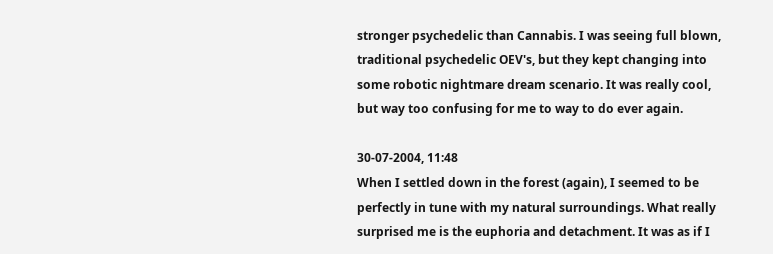stronger psychedelic than Cannabis. I was seeing full blown, traditional psychedelic OEV's, but they kept changing into some robotic nightmare dream scenario. It was really cool, but way too confusing for me to way to do ever again.

30-07-2004, 11:48
When I settled down in the forest (again), I seemed to be perfectly in tune with my natural surroundings. What really surprised me is the euphoria and detachment. It was as if I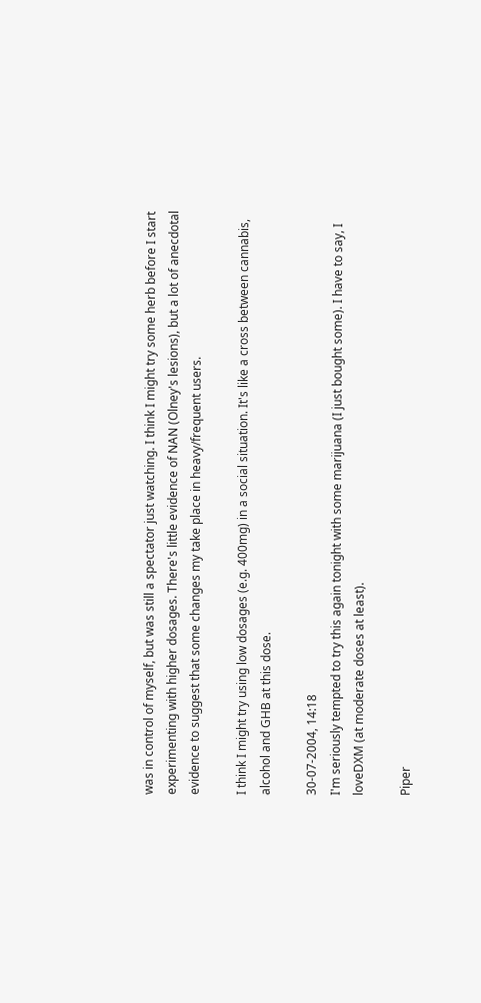was in control of myself, but was still a spectator just watching. I think I might try some herb before I start experimenting with higher dosages. There's little evidence of NAN (Olney's lesions), but a lot of anecdotal evidence to suggest that some changes my take place in heavy/frequent users.

I think I might try using low dosages (e.g. 400mg) in a social situation. It's like a cross between cannabis, alcohol and GHB at this dose.

30-07-2004, 14:18
I'm seriously tempted to try this again tonight with some marijuana (I just bought some). I have to say, I loveDXM (at moderate doses at least).

Piper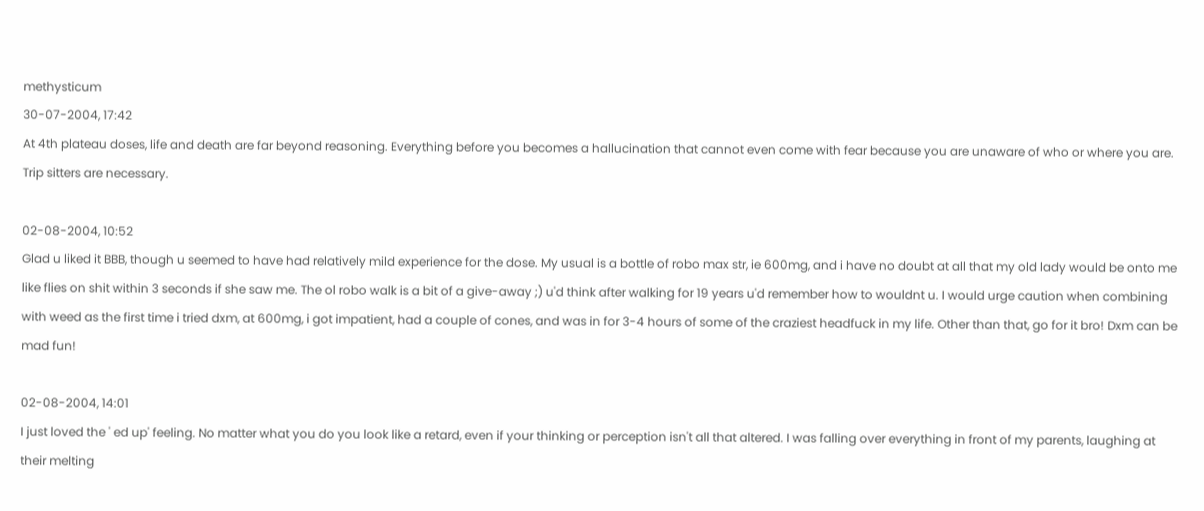methysticum
30-07-2004, 17:42
At 4th plateau doses, life and death are far beyond reasoning. Everything before you becomes a hallucination that cannot even come with fear because you are unaware of who or where you are. Trip sitters are necessary.

02-08-2004, 10:52
Glad u liked it BBB, though u seemed to have had relatively mild experience for the dose. My usual is a bottle of robo max str, ie 600mg, and i have no doubt at all that my old lady would be onto me like flies on shit within 3 seconds if she saw me. The ol robo walk is a bit of a give-away ;) u'd think after walking for 19 years u'd remember how to wouldnt u. I would urge caution when combining with weed as the first time i tried dxm, at 600mg, i got impatient, had a couple of cones, and was in for 3-4 hours of some of the craziest headfuck in my life. Other than that, go for it bro! Dxm can be mad fun!

02-08-2004, 14:01
I just loved the ' ed up' feeling. No matter what you do you look like a retard, even if your thinking or perception isn't all that altered. I was falling over everything in front of my parents, laughing at their melting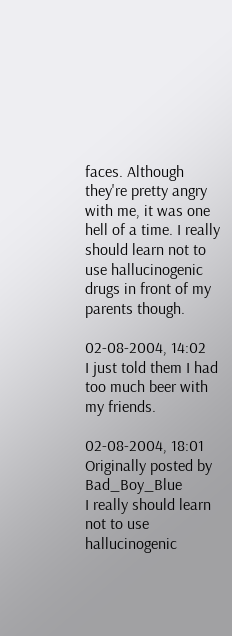faces. Although they're pretty angry with me, it was one hell of a time. I really should learn not to use hallucinogenic drugs in front of my parents though.

02-08-2004, 14:02
I just told them I had too much beer with my friends.

02-08-2004, 18:01
Originally posted by Bad_Boy_Blue
I really should learn not to use hallucinogenic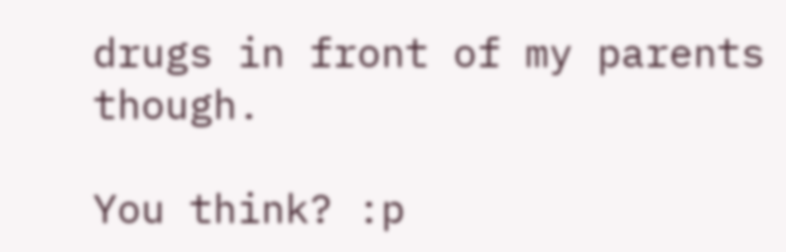drugs in front of my parents though.

You think? :p